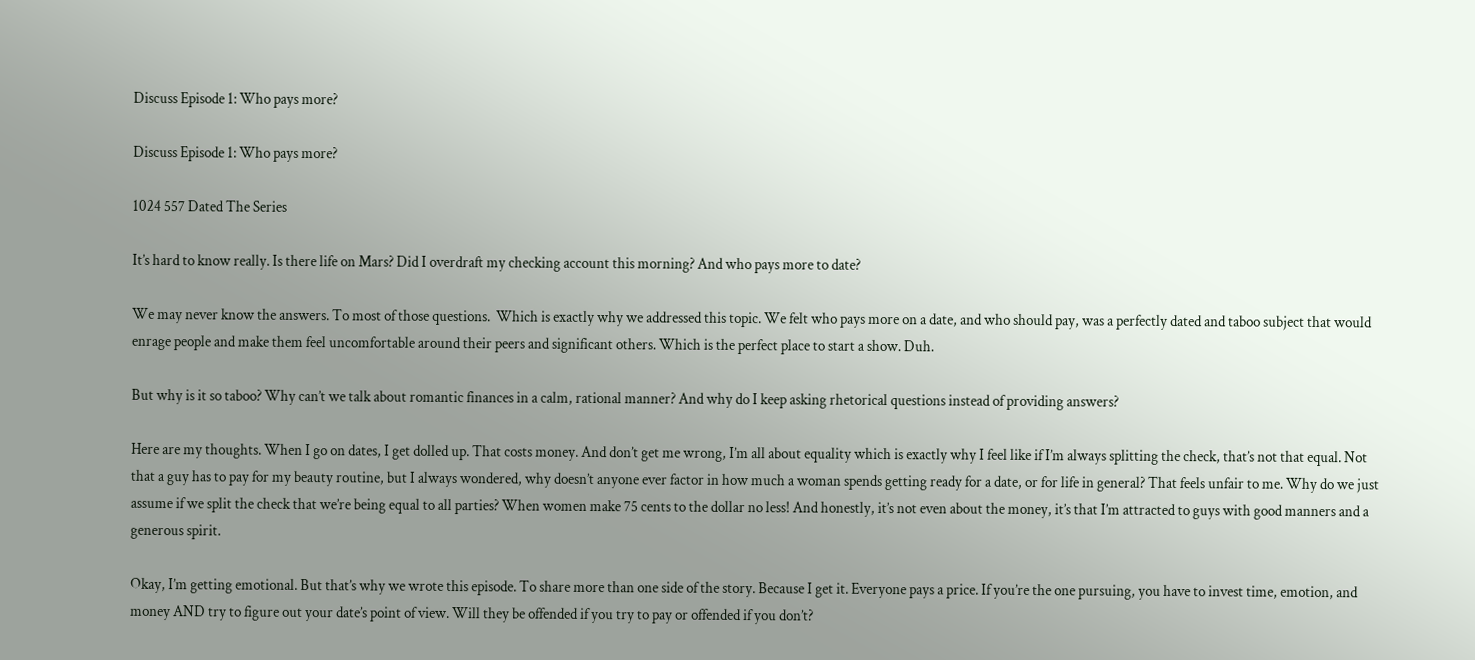Discuss Episode 1: Who pays more?

Discuss Episode 1: Who pays more?

1024 557 Dated The Series

It’s hard to know really. Is there life on Mars? Did I overdraft my checking account this morning? And who pays more to date?

We may never know the answers. To most of those questions.  Which is exactly why we addressed this topic. We felt who pays more on a date, and who should pay, was a perfectly dated and taboo subject that would enrage people and make them feel uncomfortable around their peers and significant others. Which is the perfect place to start a show. Duh.

But why is it so taboo? Why can’t we talk about romantic finances in a calm, rational manner? And why do I keep asking rhetorical questions instead of providing answers?

Here are my thoughts. When I go on dates, I get dolled up. That costs money. And don’t get me wrong, I’m all about equality which is exactly why I feel like if I’m always splitting the check, that’s not that equal. Not that a guy has to pay for my beauty routine, but I always wondered, why doesn’t anyone ever factor in how much a woman spends getting ready for a date, or for life in general? That feels unfair to me. Why do we just assume if we split the check that we’re being equal to all parties? When women make 75 cents to the dollar no less! And honestly, it’s not even about the money, it’s that I’m attracted to guys with good manners and a generous spirit.

Okay, I’m getting emotional. But that’s why we wrote this episode. To share more than one side of the story. Because I get it. Everyone pays a price. If you’re the one pursuing, you have to invest time, emotion, and money AND try to figure out your date’s point of view. Will they be offended if you try to pay or offended if you don’t?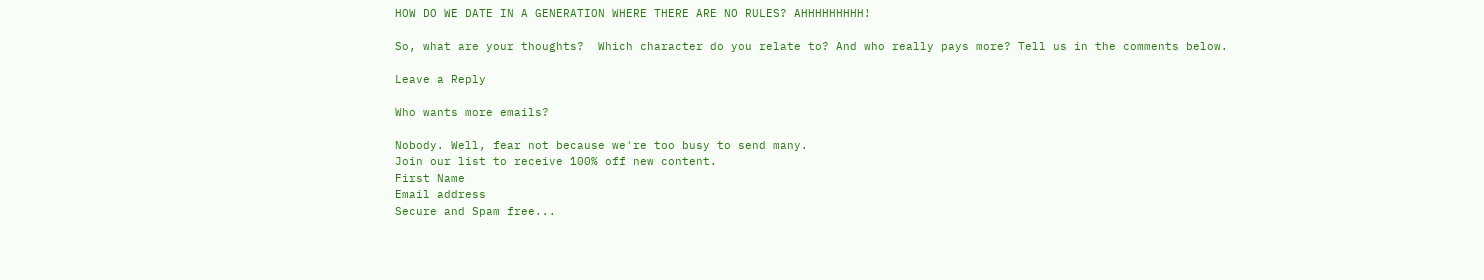HOW DO WE DATE IN A GENERATION WHERE THERE ARE NO RULES? AHHHHHHHHH!

So, what are your thoughts?  Which character do you relate to? And who really pays more? Tell us in the comments below.

Leave a Reply

Who wants more emails?

Nobody. Well, fear not because we're too busy to send many.
Join our list to receive 100% off new content.
First Name
Email address
Secure and Spam free...